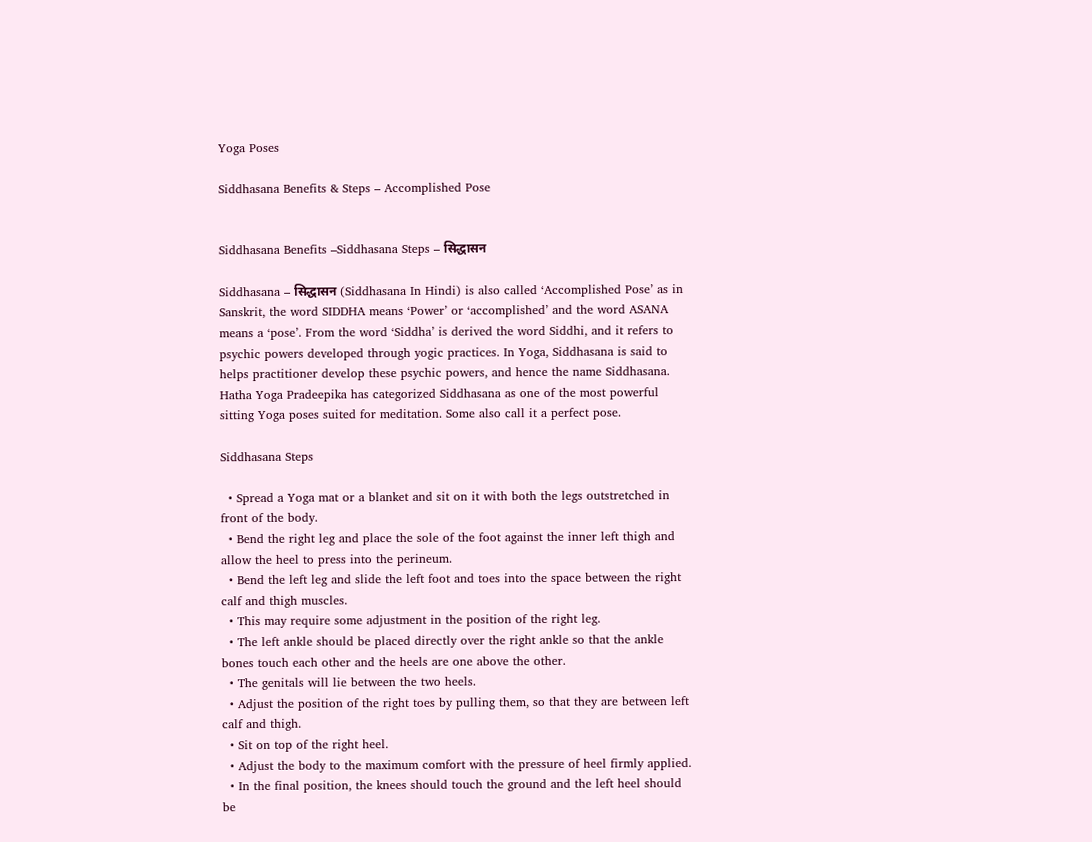Yoga Poses

Siddhasana Benefits & Steps – Accomplished Pose


Siddhasana Benefits –Siddhasana Steps – सिद्धासन

Siddhasana – सिद्धासन (Siddhasana In Hindi) is also called ‘Accomplished Pose’ as in Sanskrit, the word SIDDHA means ‘Power’ or ‘accomplished’ and the word ASANA means a ‘pose’. From the word ‘Siddha’ is derived the word Siddhi, and it refers to psychic powers developed through yogic practices. In Yoga, Siddhasana is said to helps practitioner develop these psychic powers, and hence the name Siddhasana.  Hatha Yoga Pradeepika has categorized Siddhasana as one of the most powerful sitting Yoga poses suited for meditation. Some also call it a perfect pose.

Siddhasana Steps

  • Spread a Yoga mat or a blanket and sit on it with both the legs outstretched in front of the body.
  • Bend the right leg and place the sole of the foot against the inner left thigh and allow the heel to press into the perineum.
  • Bend the left leg and slide the left foot and toes into the space between the right calf and thigh muscles.
  • This may require some adjustment in the position of the right leg.
  • The left ankle should be placed directly over the right ankle so that the ankle bones touch each other and the heels are one above the other.
  • The genitals will lie between the two heels.
  • Adjust the position of the right toes by pulling them, so that they are between left calf and thigh.
  • Sit on top of the right heel.
  • Adjust the body to the maximum comfort with the pressure of heel firmly applied.
  • In the final position, the knees should touch the ground and the left heel should be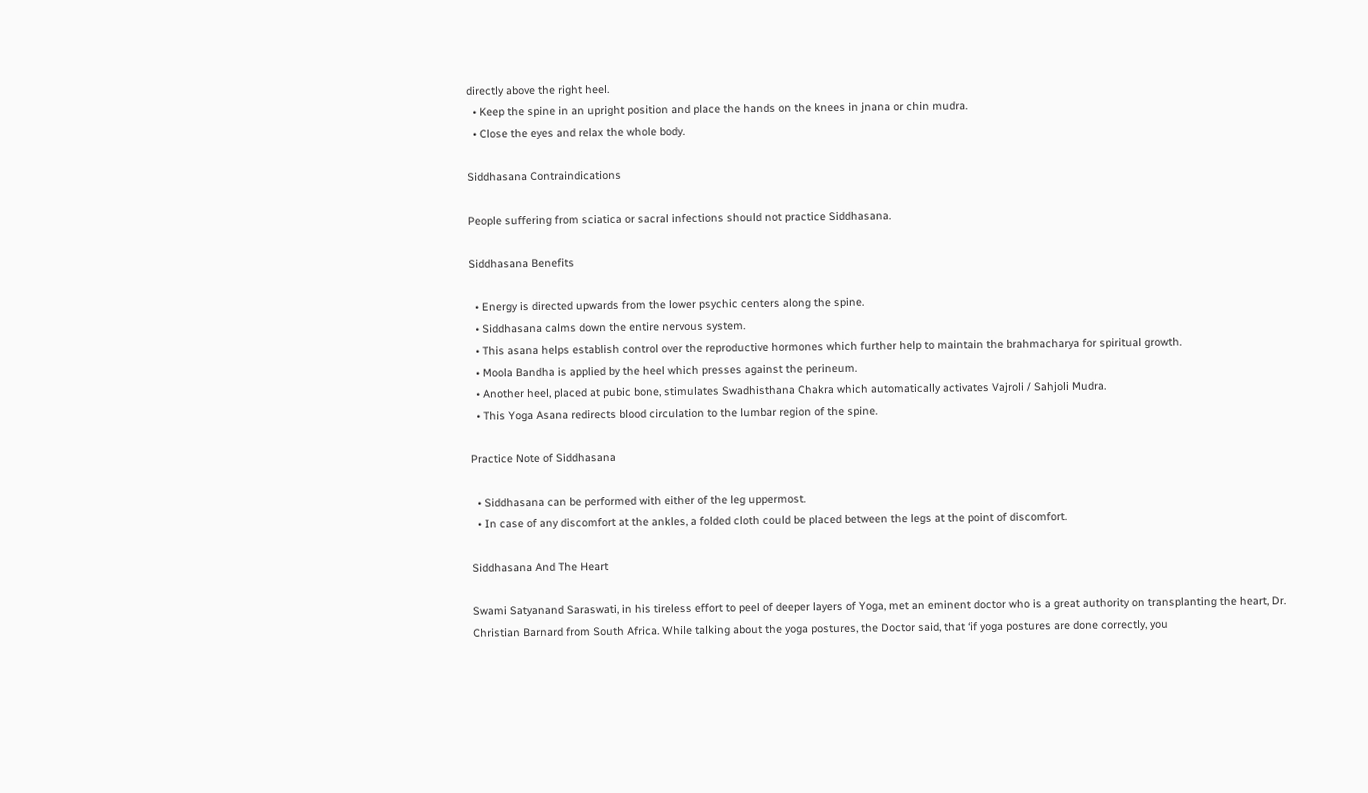directly above the right heel.
  • Keep the spine in an upright position and place the hands on the knees in jnana or chin mudra.
  • Close the eyes and relax the whole body.

Siddhasana Contraindications

People suffering from sciatica or sacral infections should not practice Siddhasana.

Siddhasana Benefits

  • Energy is directed upwards from the lower psychic centers along the spine.
  • Siddhasana calms down the entire nervous system.
  • This asana helps establish control over the reproductive hormones which further help to maintain the brahmacharya for spiritual growth.
  • Moola Bandha is applied by the heel which presses against the perineum.
  • Another heel, placed at pubic bone, stimulates Swadhisthana Chakra which automatically activates Vajroli / Sahjoli Mudra.
  • This Yoga Asana redirects blood circulation to the lumbar region of the spine.

Practice Note of Siddhasana

  • Siddhasana can be performed with either of the leg uppermost.
  • In case of any discomfort at the ankles, a folded cloth could be placed between the legs at the point of discomfort.

Siddhasana And The Heart

Swami Satyanand Saraswati, in his tireless effort to peel of deeper layers of Yoga, met an eminent doctor who is a great authority on transplanting the heart, Dr. Christian Barnard from South Africa. While talking about the yoga postures, the Doctor said, that ‘if yoga postures are done correctly, you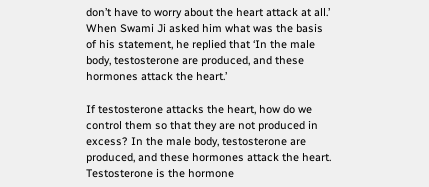don’t have to worry about the heart attack at all.’ When Swami Ji asked him what was the basis of his statement, he replied that ‘In the male body, testosterone are produced, and these hormones attack the heart.’

If testosterone attacks the heart, how do we control them so that they are not produced in excess? In the male body, testosterone are produced, and these hormones attack the heart. Testosterone is the hormone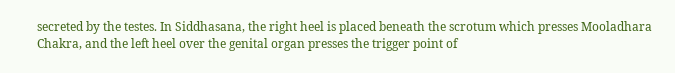secreted by the testes. In Siddhasana, the right heel is placed beneath the scrotum which presses Mooladhara Chakra, and the left heel over the genital organ presses the trigger point of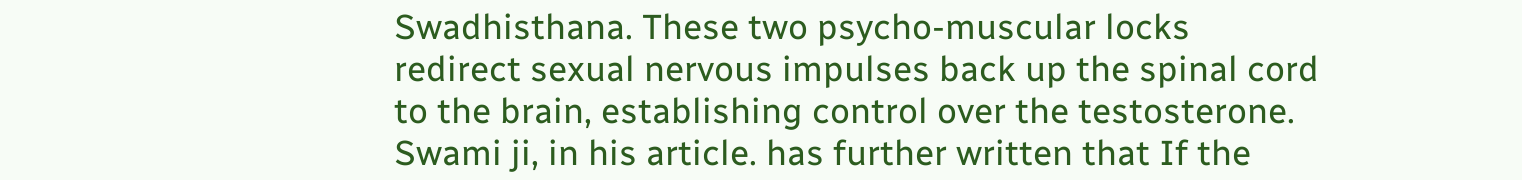Swadhisthana. These two psycho-muscular locks redirect sexual nervous impulses back up the spinal cord to the brain, establishing control over the testosterone. Swami ji, in his article. has further written that If the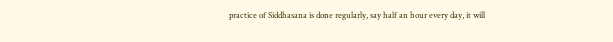practice of Siddhasana is done regularly, say half an hour every day, it will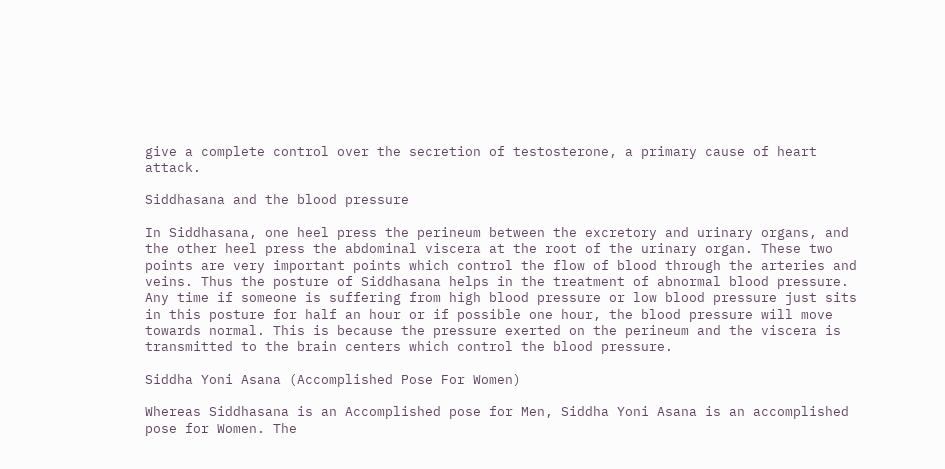give a complete control over the secretion of testosterone, a primary cause of heart attack.

Siddhasana and the blood pressure

In Siddhasana, one heel press the perineum between the excretory and urinary organs, and the other heel press the abdominal viscera at the root of the urinary organ. These two points are very important points which control the flow of blood through the arteries and veins. Thus the posture of Siddhasana helps in the treatment of abnormal blood pressure.  Any time if someone is suffering from high blood pressure or low blood pressure just sits in this posture for half an hour or if possible one hour, the blood pressure will move towards normal. This is because the pressure exerted on the perineum and the viscera is transmitted to the brain centers which control the blood pressure.

Siddha Yoni Asana (Accomplished Pose For Women)

Whereas Siddhasana is an Accomplished pose for Men, Siddha Yoni Asana is an accomplished pose for Women. The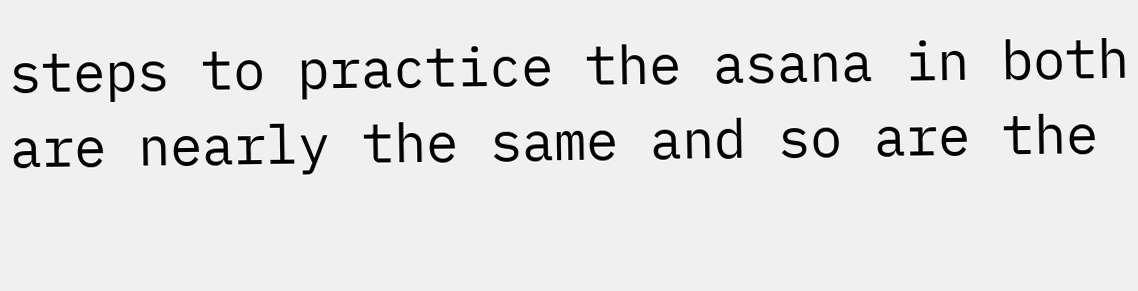steps to practice the asana in both are nearly the same and so are the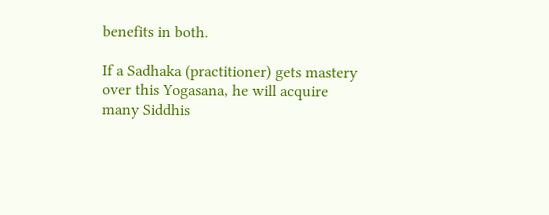benefits in both.

If a Sadhaka (practitioner) gets mastery over this Yogasana, he will acquire many Siddhis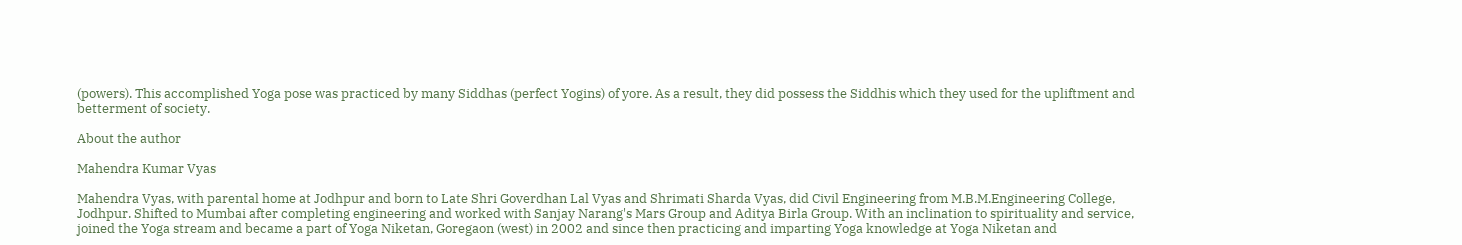(powers). This accomplished Yoga pose was practiced by many Siddhas (perfect Yogins) of yore. As a result, they did possess the Siddhis which they used for the upliftment and betterment of society.

About the author

Mahendra Kumar Vyas

Mahendra Vyas, with parental home at Jodhpur and born to Late Shri Goverdhan Lal Vyas and Shrimati Sharda Vyas, did Civil Engineering from M.B.M.Engineering College, Jodhpur. Shifted to Mumbai after completing engineering and worked with Sanjay Narang's Mars Group and Aditya Birla Group. With an inclination to spirituality and service, joined the Yoga stream and became a part of Yoga Niketan, Goregaon (west) in 2002 and since then practicing and imparting Yoga knowledge at Yoga Niketan and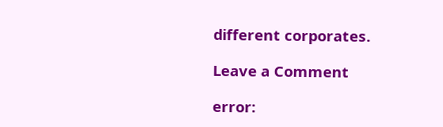different corporates.

Leave a Comment

error: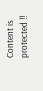Content is protected !!